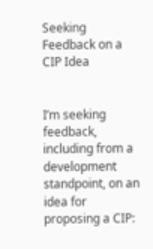Seeking Feedback on a CIP Idea


I’m seeking feedback, including from a development standpoint, on an idea for proposing a CIP: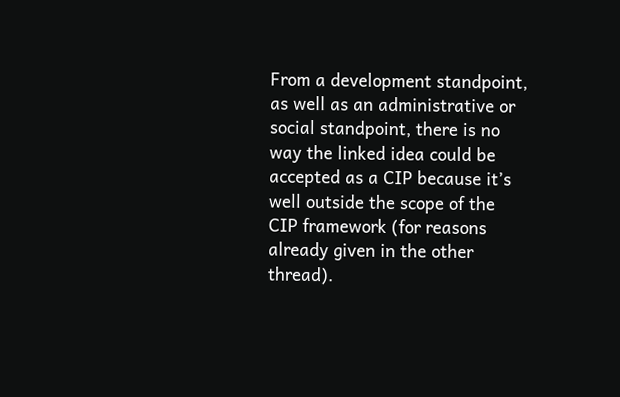From a development standpoint, as well as an administrative or social standpoint, there is no way the linked idea could be accepted as a CIP because it’s well outside the scope of the CIP framework (for reasons already given in the other thread).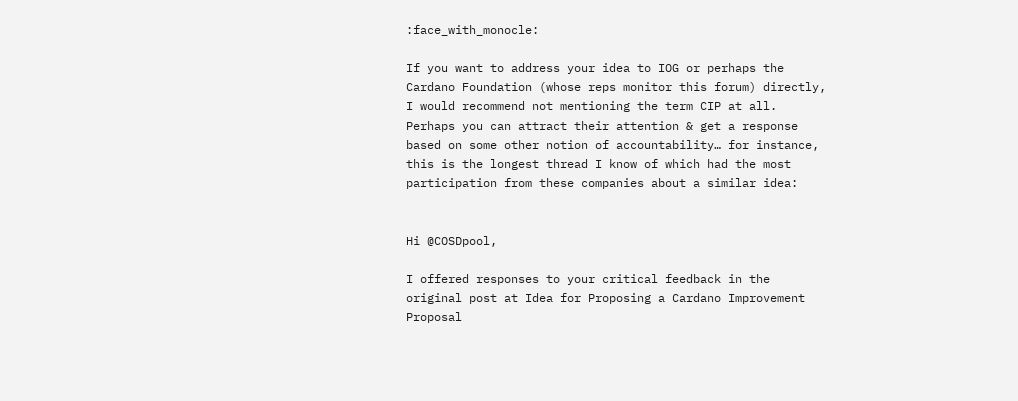:face_with_monocle:

If you want to address your idea to IOG or perhaps the Cardano Foundation (whose reps monitor this forum) directly, I would recommend not mentioning the term CIP at all. Perhaps you can attract their attention & get a response based on some other notion of accountability… for instance, this is the longest thread I know of which had the most participation from these companies about a similar idea:


Hi @COSDpool,

I offered responses to your critical feedback in the original post at Idea for Proposing a Cardano Improvement Proposal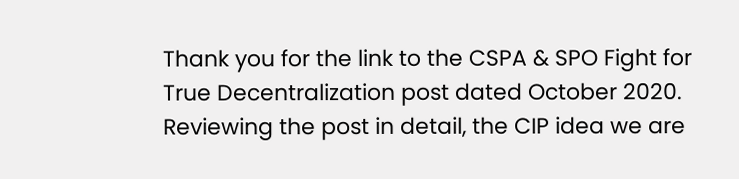Thank you for the link to the CSPA & SPO Fight for True Decentralization post dated October 2020. Reviewing the post in detail, the CIP idea we are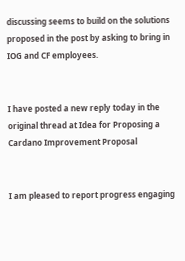discussing seems to build on the solutions proposed in the post by asking to bring in IOG and CF employees.


I have posted a new reply today in the original thread at Idea for Proposing a Cardano Improvement Proposal


I am pleased to report progress engaging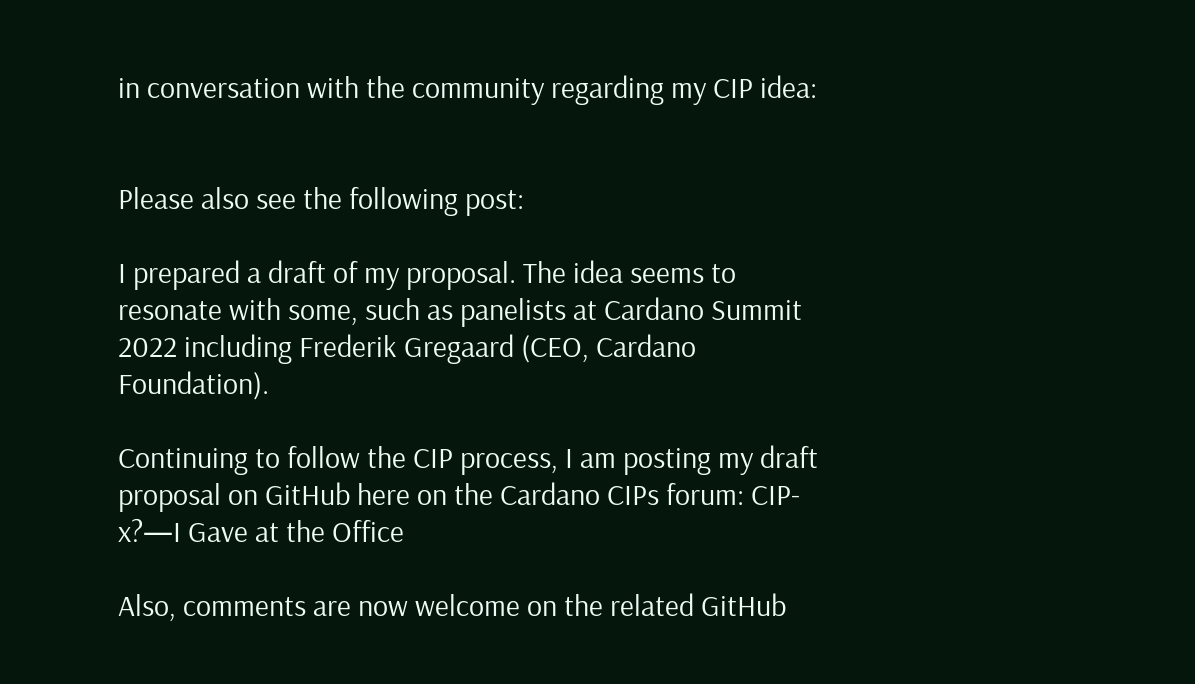in conversation with the community regarding my CIP idea:


Please also see the following post:

I prepared a draft of my proposal. The idea seems to resonate with some, such as panelists at Cardano Summit 2022 including Frederik Gregaard (CEO, Cardano Foundation).

Continuing to follow the CIP process, I am posting my draft proposal on GitHub here on the Cardano CIPs forum: CIP-x?—I Gave at the Office

Also, comments are now welcome on the related GitHub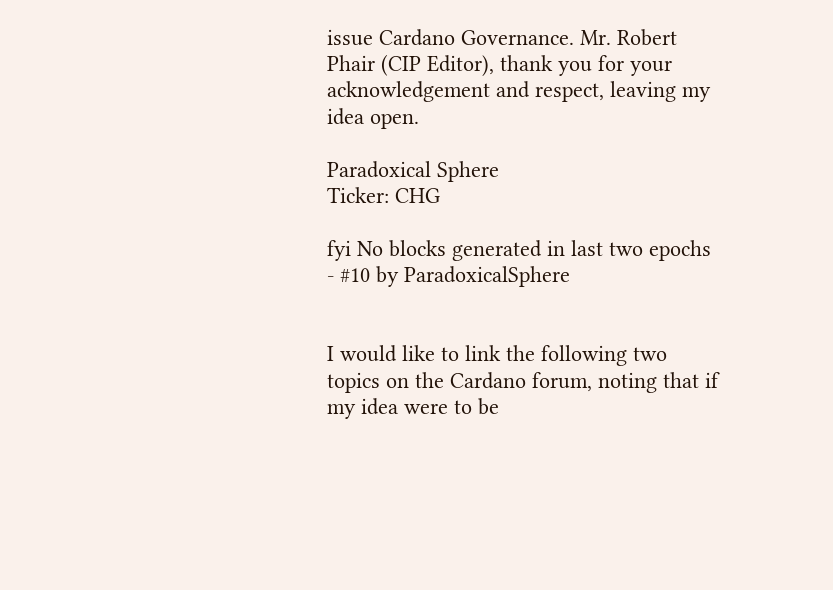issue Cardano Governance. Mr. Robert Phair (CIP Editor), thank you for your acknowledgement and respect, leaving my idea open.

Paradoxical Sphere
Ticker: CHG

fyi No blocks generated in last two epochs - #10 by ParadoxicalSphere


I would like to link the following two topics on the Cardano forum, noting that if my idea were to be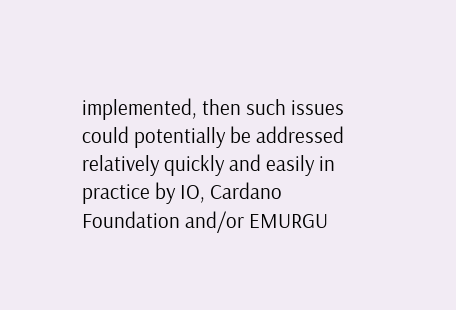implemented, then such issues could potentially be addressed relatively quickly and easily in practice by IO, Cardano Foundation and/or EMURGU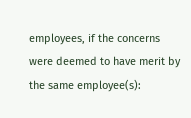employees, if the concerns were deemed to have merit by the same employee(s):